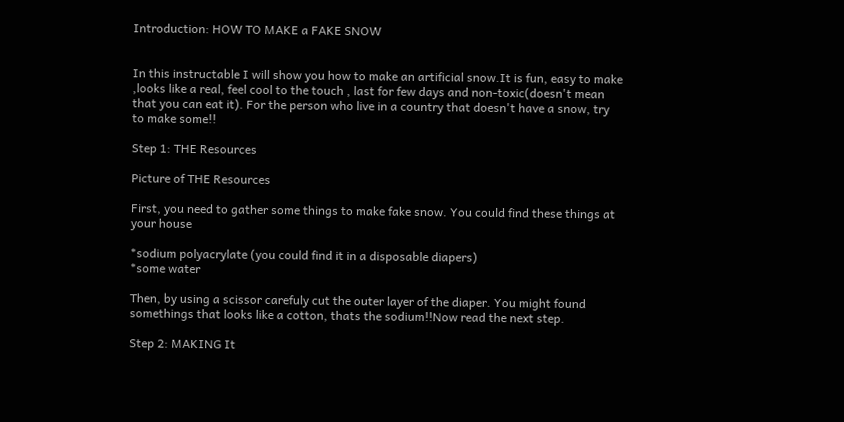Introduction: HOW TO MAKE a FAKE SNOW


In this instructable I will show you how to make an artificial snow.It is fun, easy to make ,looks like a real, feel cool to the touch , last for few days and non-toxic(doesn't mean that you can eat it). For the person who live in a country that doesn't have a snow, try to make some!!

Step 1: THE Resources

Picture of THE Resources

First, you need to gather some things to make fake snow. You could find these things at your house

*sodium polyacrylate (you could find it in a disposable diapers)
*some water

Then, by using a scissor carefuly cut the outer layer of the diaper. You might found somethings that looks like a cotton, thats the sodium!!Now read the next step.

Step 2: MAKING It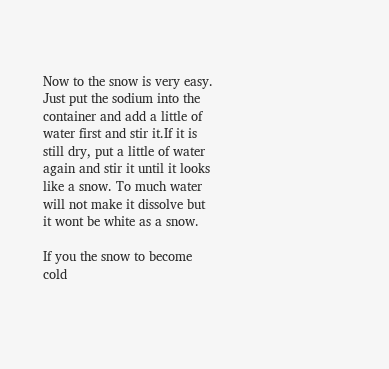Now to the snow is very easy. Just put the sodium into the container and add a little of water first and stir it.If it is still dry, put a little of water again and stir it until it looks like a snow. To much water will not make it dissolve but it wont be white as a snow.

If you the snow to become cold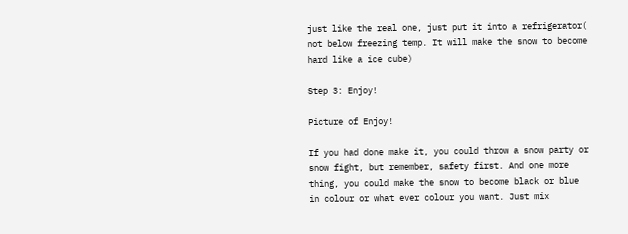just like the real one, just put it into a refrigerator( not below freezing temp. It will make the snow to become hard like a ice cube)

Step 3: Enjoy!

Picture of Enjoy!

If you had done make it, you could throw a snow party or snow fight, but remember, safety first. And one more thing, you could make the snow to become black or blue in colour or what ever colour you want. Just mix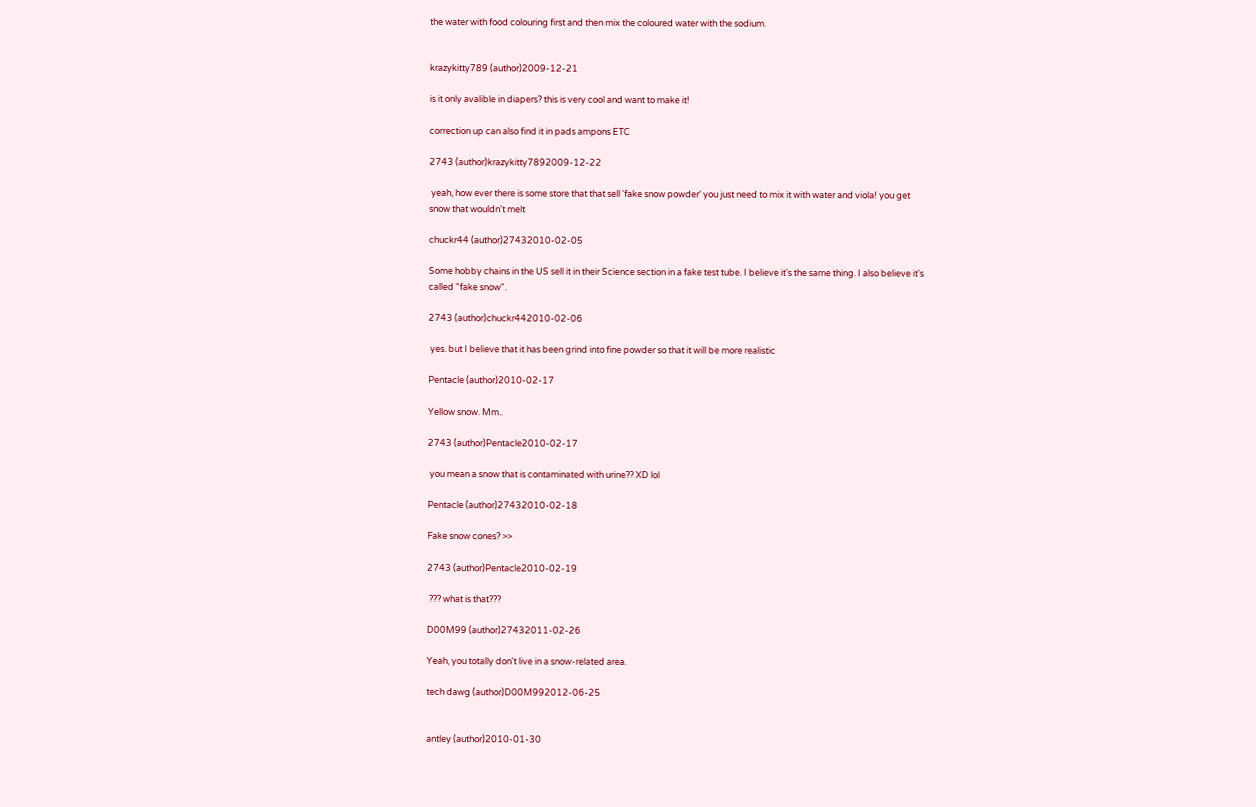the water with food colouring first and then mix the coloured water with the sodium.


krazykitty789 (author)2009-12-21

is it only avalible in diapers? this is very cool and want to make it!

correction up can also find it in pads ampons ETC

2743 (author)krazykitty7892009-12-22

 yeah, how ever there is some store that that sell 'fake snow powder' you just need to mix it with water and viola! you get snow that wouldn't melt

chuckr44 (author)27432010-02-05

Some hobby chains in the US sell it in their Science section in a fake test tube. I believe it's the same thing. I also believe it's called "fake snow".

2743 (author)chuckr442010-02-06

 yes. but I believe that it has been grind into fine powder so that it will be more realistic

Pentacle (author)2010-02-17

Yellow snow. Mm..

2743 (author)Pentacle2010-02-17

 you mean a snow that is contaminated with urine?? XD lol

Pentacle (author)27432010-02-18

Fake snow cones? >>

2743 (author)Pentacle2010-02-19

 ??? what is that???

D00M99 (author)27432011-02-26

Yeah, you totally don't live in a snow-related area.

tech dawg (author)D00M992012-06-25


antley (author)2010-01-30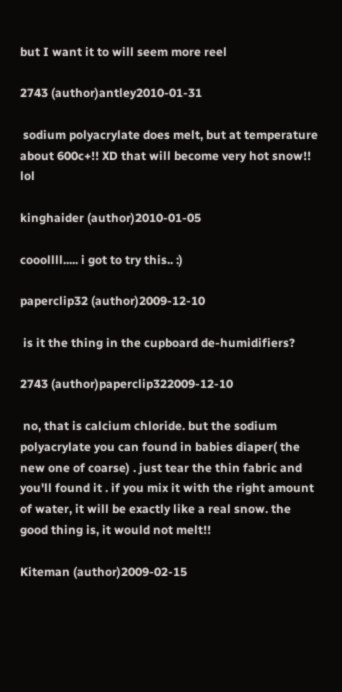but I want it to will seem more reel

2743 (author)antley2010-01-31

 sodium polyacrylate does melt, but at temperature about 600c+!! XD that will become very hot snow!! lol

kinghaider (author)2010-01-05

cooollll..... i got to try this.. :)

paperclip32 (author)2009-12-10

 is it the thing in the cupboard de-humidifiers?

2743 (author)paperclip322009-12-10

 no, that is calcium chloride. but the sodium polyacrylate you can found in babies diaper( the new one of coarse) . just tear the thin fabric and you'll found it . if you mix it with the right amount of water, it will be exactly like a real snow. the good thing is, it would not melt!!

Kiteman (author)2009-02-15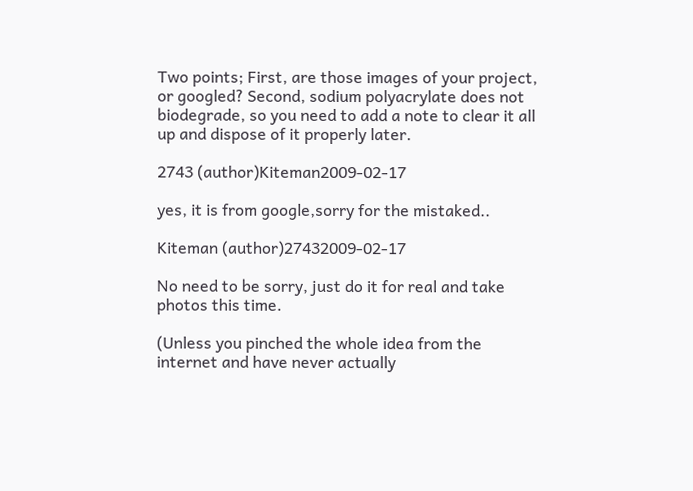Two points; First, are those images of your project, or googled? Second, sodium polyacrylate does not biodegrade, so you need to add a note to clear it all up and dispose of it properly later.

2743 (author)Kiteman2009-02-17

yes, it is from google,sorry for the mistaked..

Kiteman (author)27432009-02-17

No need to be sorry, just do it for real and take photos this time.

(Unless you pinched the whole idea from the internet and have never actually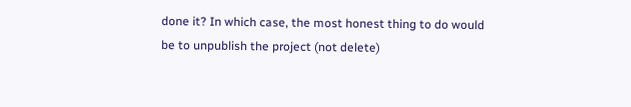done it? In which case, the most honest thing to do would be to unpublish the project (not delete)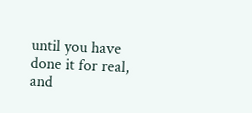until you have done it for real, and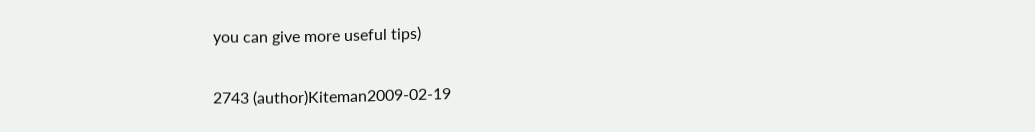you can give more useful tips)

2743 (author)Kiteman2009-02-19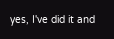yes, I've did it and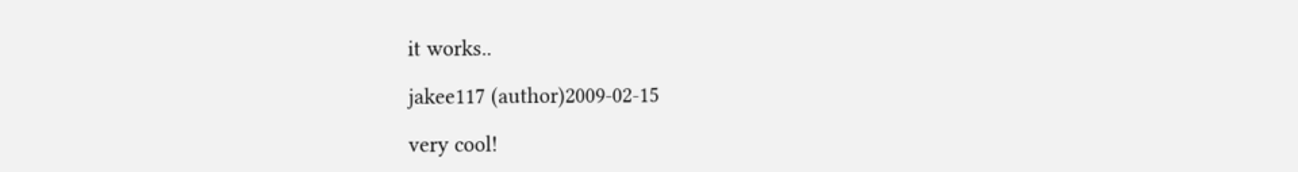it works..

jakee117 (author)2009-02-15

very cool!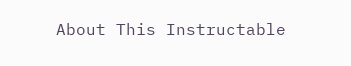About This Instructable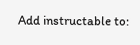Add instructable to: